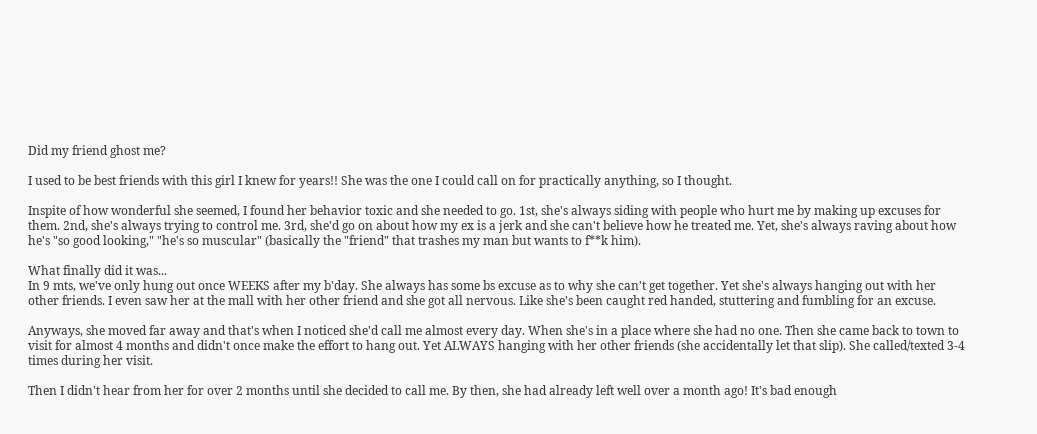Did my friend ghost me?

I used to be best friends with this girl I knew for years!! She was the one I could call on for practically anything, so I thought.

Inspite of how wonderful she seemed, I found her behavior toxic and she needed to go. 1st, she's always siding with people who hurt me by making up excuses for them. 2nd, she's always trying to control me. 3rd, she'd go on about how my ex is a jerk and she can't believe how he treated me. Yet, she's always raving about how he's "so good looking," "he's so muscular" (basically the "friend" that trashes my man but wants to f**k him).

What finally did it was...
In 9 mts, we've only hung out once WEEKS after my b'day. She always has some bs excuse as to why she can't get together. Yet she's always hanging out with her other friends. I even saw her at the mall with her other friend and she got all nervous. Like she's been caught red handed, stuttering and fumbling for an excuse.

Anyways, she moved far away and that's when I noticed she'd call me almost every day. When she's in a place where she had no one. Then she came back to town to visit for almost 4 months and didn't once make the effort to hang out. Yet ALWAYS hanging with her other friends (she accidentally let that slip). She called/texted 3-4 times during her visit.

Then I didn't hear from her for over 2 months until she decided to call me. By then, she had already left well over a month ago! It's bad enough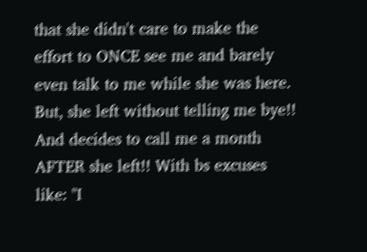that she didn't care to make the effort to ONCE see me and barely even talk to me while she was here. But, she left without telling me bye!! And decides to call me a month AFTER she left!! With bs excuses like: "I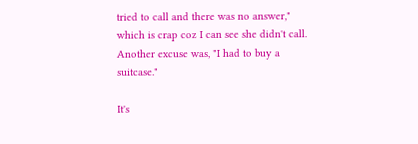tried to call and there was no answer," which is crap coz I can see she didn't call. Another excuse was, "I had to buy a suitcase."

It's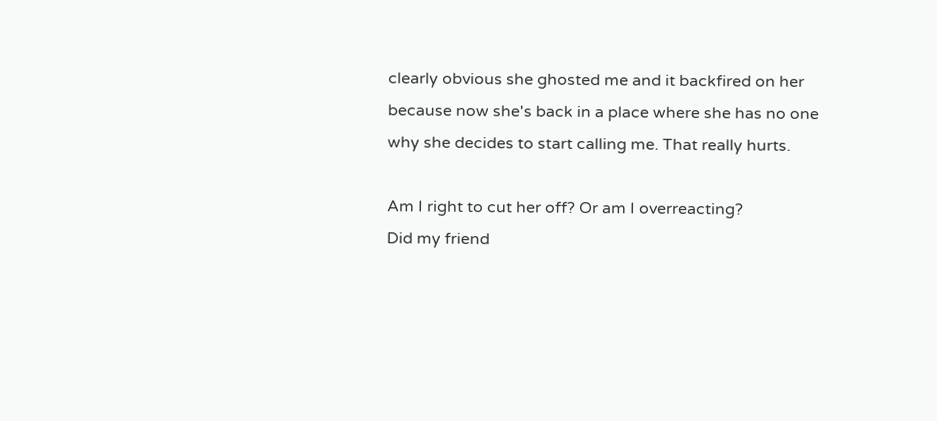clearly obvious she ghosted me and it backfired on her because now she's back in a place where she has no one why she decides to start calling me. That really hurts.

Am I right to cut her off? Or am I overreacting?
Did my friend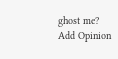ghost me?
Add Opinion